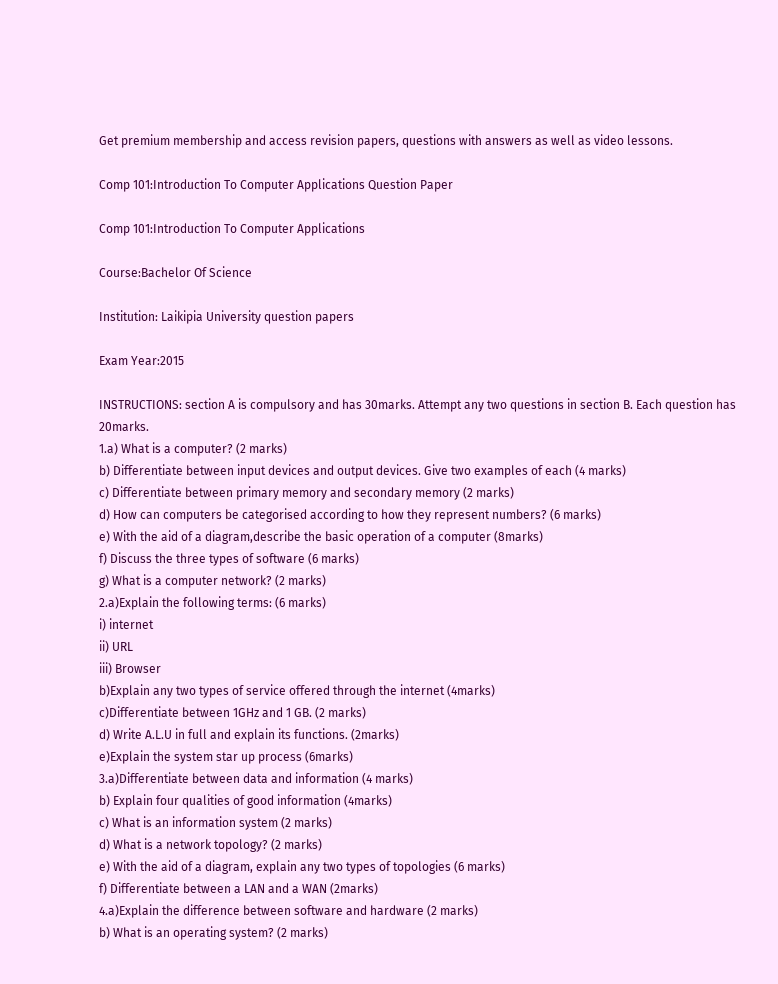Get premium membership and access revision papers, questions with answers as well as video lessons.

Comp 101:Introduction To Computer Applications Question Paper

Comp 101:Introduction To Computer Applications

Course:Bachelor Of Science

Institution: Laikipia University question papers

Exam Year:2015

INSTRUCTIONS: section A is compulsory and has 30marks. Attempt any two questions in section B. Each question has 20marks.
1.a) What is a computer? (2 marks)
b) Differentiate between input devices and output devices. Give two examples of each (4 marks)
c) Differentiate between primary memory and secondary memory (2 marks)
d) How can computers be categorised according to how they represent numbers? (6 marks)
e) With the aid of a diagram,describe the basic operation of a computer (8marks)
f) Discuss the three types of software (6 marks)
g) What is a computer network? (2 marks)
2.a)Explain the following terms: (6 marks)
i) internet
ii) URL
iii) Browser
b)Explain any two types of service offered through the internet (4marks)
c)Differentiate between 1GHz and 1 GB. (2 marks)
d) Write A.L.U in full and explain its functions. (2marks)
e)Explain the system star up process (6marks)
3.a)Differentiate between data and information (4 marks)
b) Explain four qualities of good information (4marks)
c) What is an information system (2 marks)
d) What is a network topology? (2 marks)
e) With the aid of a diagram, explain any two types of topologies (6 marks)
f) Differentiate between a LAN and a WAN (2marks)
4.a)Explain the difference between software and hardware (2 marks)
b) What is an operating system? (2 marks)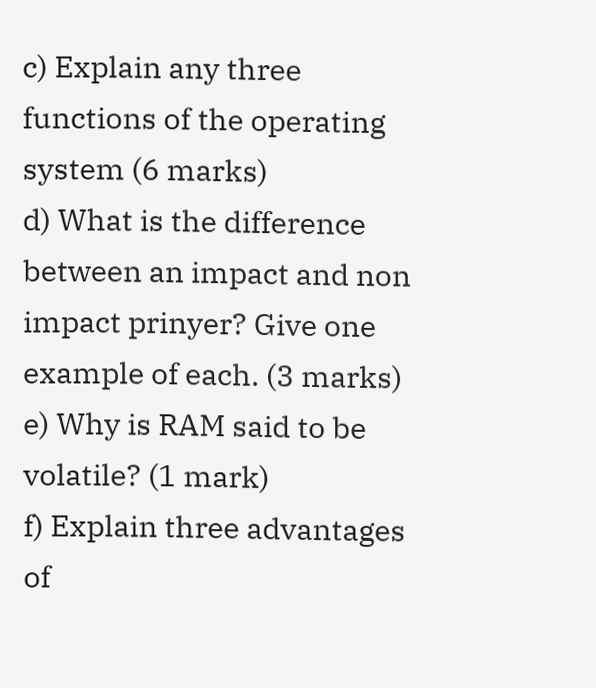c) Explain any three functions of the operating system (6 marks)
d) What is the difference between an impact and non impact prinyer? Give one example of each. (3 marks)
e) Why is RAM said to be volatile? (1 mark)
f) Explain three advantages of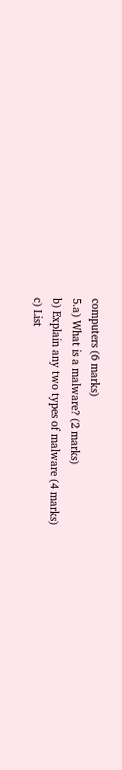computers (6 marks)
5.a) What is a malware? (2 marks)
b) Explain any two types of malware (4 marks)
c) List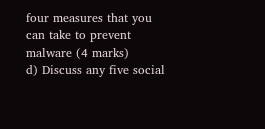four measures that you can take to prevent malware (4 marks)
d) Discuss any five social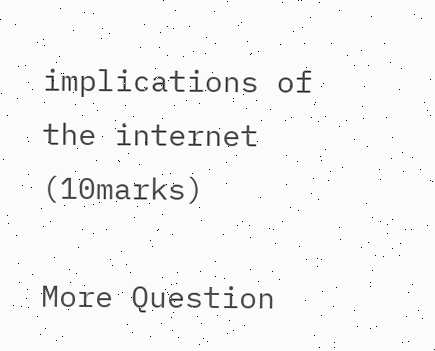implications of the internet (10marks)

More Question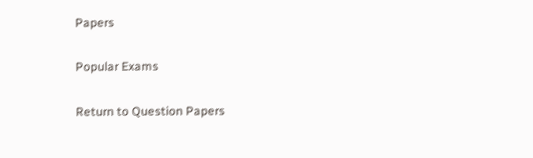Papers

Popular Exams

Return to Question Papers